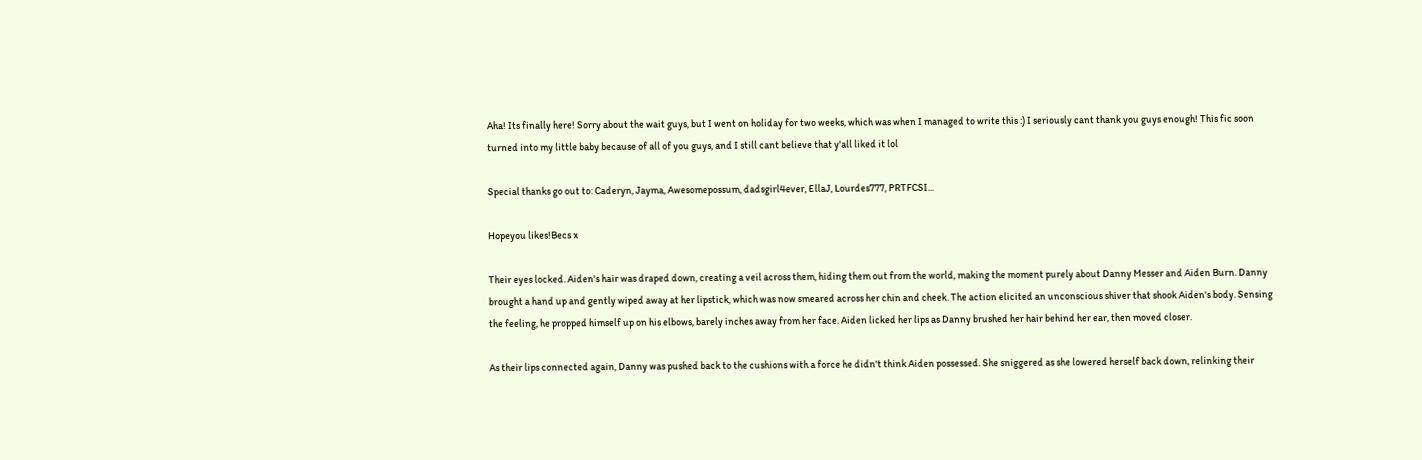Aha! Its finally here! Sorry about the wait guys, but I went on holiday for two weeks, which was when I managed to write this :) I seriously cant thank you guys enough! This fic soon turned into my little baby because of all of you guys, and I still cant believe that y'all liked it lol

Special thanks go out to: Caderyn, Jayma, Awesomepossum, dadsgirl4ever, EllaJ, Lourdes777, PRTFCSI...

Hopeyou likes!Becs x

Their eyes locked. Aiden's hair was draped down, creating a veil across them, hiding them out from the world, making the moment purely about Danny Messer and Aiden Burn. Danny brought a hand up and gently wiped away at her lipstick, which was now smeared across her chin and cheek. The action elicited an unconscious shiver that shook Aiden's body. Sensing the feeling, he propped himself up on his elbows, barely inches away from her face. Aiden licked her lips as Danny brushed her hair behind her ear, then moved closer.

As their lips connected again, Danny was pushed back to the cushions with a force he didn't think Aiden possessed. She sniggered as she lowered herself back down, relinking their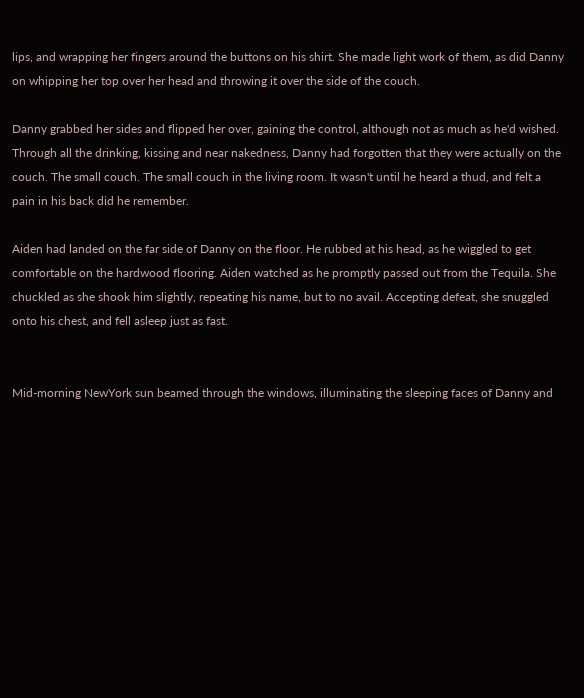lips, and wrapping her fingers around the buttons on his shirt. She made light work of them, as did Danny on whipping her top over her head and throwing it over the side of the couch.

Danny grabbed her sides and flipped her over, gaining the control, although not as much as he'd wished. Through all the drinking, kissing and near nakedness, Danny had forgotten that they were actually on the couch. The small couch. The small couch in the living room. It wasn't until he heard a thud, and felt a pain in his back did he remember.

Aiden had landed on the far side of Danny on the floor. He rubbed at his head, as he wiggled to get comfortable on the hardwood flooring. Aiden watched as he promptly passed out from the Tequila. She chuckled as she shook him slightly, repeating his name, but to no avail. Accepting defeat, she snuggled onto his chest, and fell asleep just as fast.


Mid-morning NewYork sun beamed through the windows, illuminating the sleeping faces of Danny and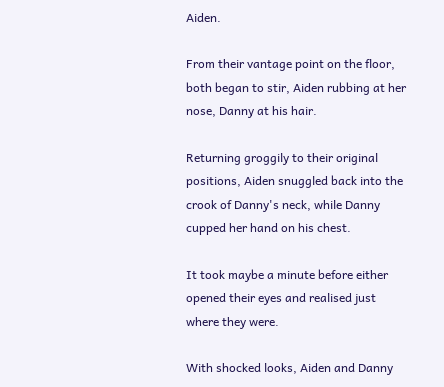Aiden.

From their vantage point on the floor, both began to stir, Aiden rubbing at her nose, Danny at his hair.

Returning groggily to their original positions, Aiden snuggled back into the crook of Danny's neck, while Danny cupped her hand on his chest.

It took maybe a minute before either opened their eyes and realised just where they were.

With shocked looks, Aiden and Danny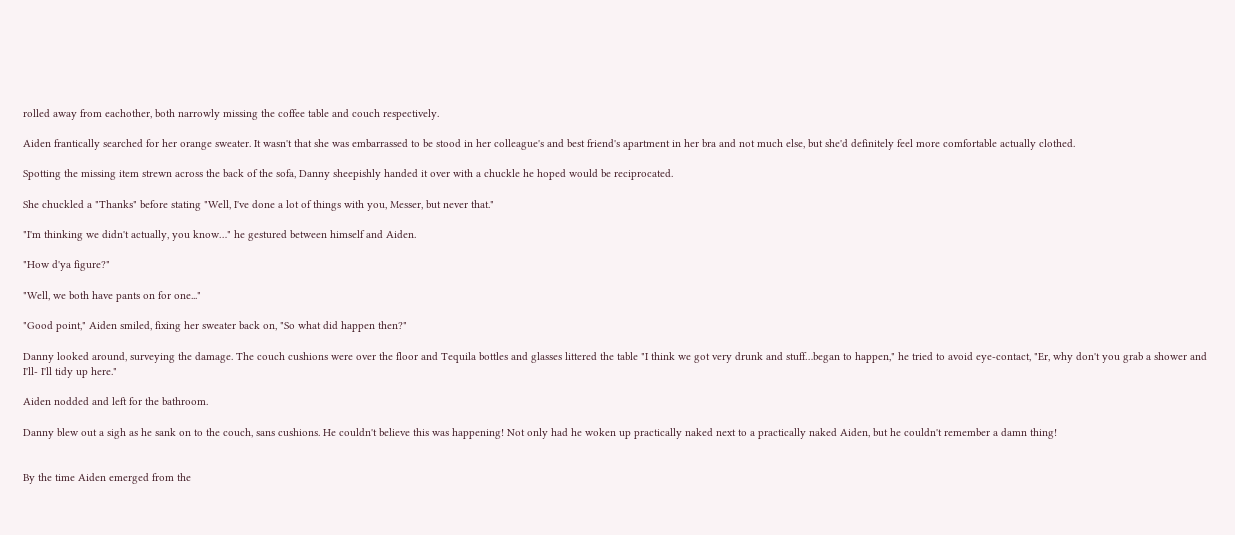rolled away from eachother, both narrowly missing the coffee table and couch respectively.

Aiden frantically searched for her orange sweater. It wasn't that she was embarrassed to be stood in her colleague's and best friend's apartment in her bra and not much else, but she'd definitely feel more comfortable actually clothed.

Spotting the missing item strewn across the back of the sofa, Danny sheepishly handed it over with a chuckle he hoped would be reciprocated.

She chuckled a "Thanks" before stating "Well, I've done a lot of things with you, Messer, but never that."

"I'm thinking we didn't actually, you know…" he gestured between himself and Aiden.

"How d'ya figure?"

"Well, we both have pants on for one..."

"Good point," Aiden smiled, fixing her sweater back on, "So what did happen then?"

Danny looked around, surveying the damage. The couch cushions were over the floor and Tequila bottles and glasses littered the table "I think we got very drunk and stuff…began to happen," he tried to avoid eye-contact, "Er, why don't you grab a shower and I'll- I'll tidy up here."

Aiden nodded and left for the bathroom.

Danny blew out a sigh as he sank on to the couch, sans cushions. He couldn't believe this was happening! Not only had he woken up practically naked next to a practically naked Aiden, but he couldn't remember a damn thing!


By the time Aiden emerged from the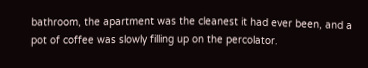bathroom, the apartment was the cleanest it had ever been, and a pot of coffee was slowly filling up on the percolator.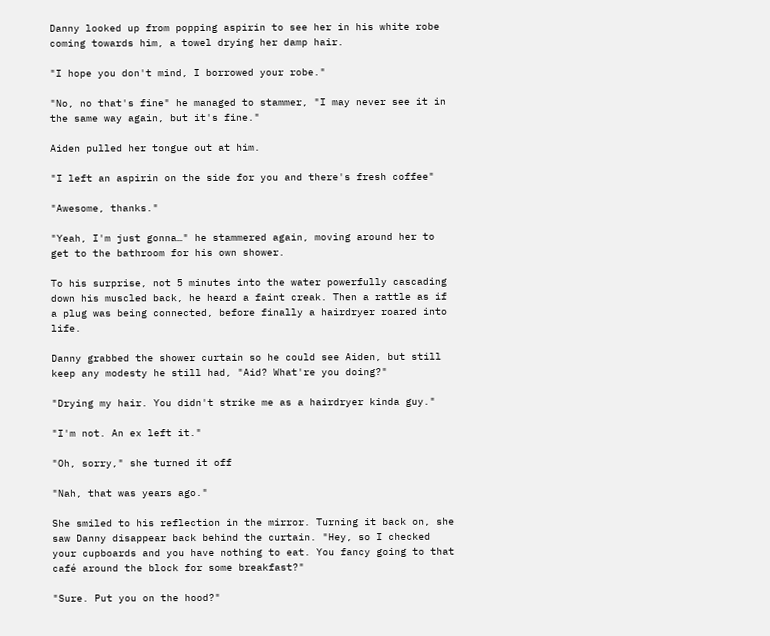Danny looked up from popping aspirin to see her in his white robe coming towards him, a towel drying her damp hair.

"I hope you don't mind, I borrowed your robe."

"No, no that's fine" he managed to stammer, "I may never see it in the same way again, but it's fine."

Aiden pulled her tongue out at him.

"I left an aspirin on the side for you and there's fresh coffee"

"Awesome, thanks."

"Yeah, I'm just gonna…" he stammered again, moving around her to get to the bathroom for his own shower.

To his surprise, not 5 minutes into the water powerfully cascading down his muscled back, he heard a faint creak. Then a rattle as if a plug was being connected, before finally a hairdryer roared into life.

Danny grabbed the shower curtain so he could see Aiden, but still keep any modesty he still had, "Aid? What're you doing?"

"Drying my hair. You didn't strike me as a hairdryer kinda guy."

"I'm not. An ex left it."

"Oh, sorry," she turned it off

"Nah, that was years ago."

She smiled to his reflection in the mirror. Turning it back on, she saw Danny disappear back behind the curtain. "Hey, so I checked your cupboards and you have nothing to eat. You fancy going to that café around the block for some breakfast?"

"Sure. Put you on the hood?"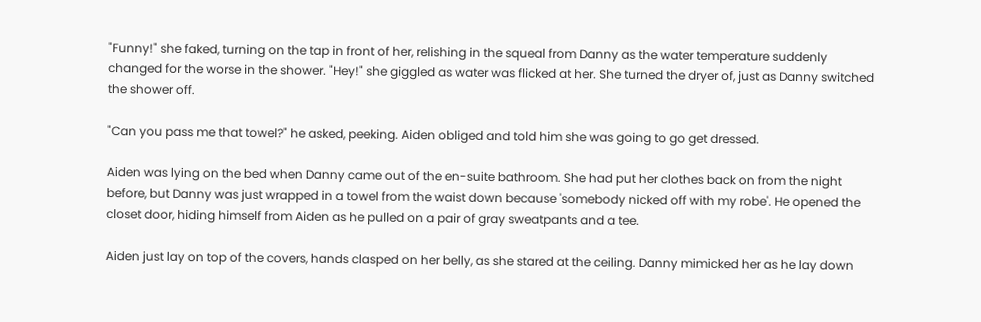"Funny!" she faked, turning on the tap in front of her, relishing in the squeal from Danny as the water temperature suddenly changed for the worse in the shower. "Hey!" she giggled as water was flicked at her. She turned the dryer of, just as Danny switched the shower off.

"Can you pass me that towel?" he asked, peeking. Aiden obliged and told him she was going to go get dressed.

Aiden was lying on the bed when Danny came out of the en-suite bathroom. She had put her clothes back on from the night before, but Danny was just wrapped in a towel from the waist down because 'somebody nicked off with my robe'. He opened the closet door, hiding himself from Aiden as he pulled on a pair of gray sweatpants and a tee.

Aiden just lay on top of the covers, hands clasped on her belly, as she stared at the ceiling. Danny mimicked her as he lay down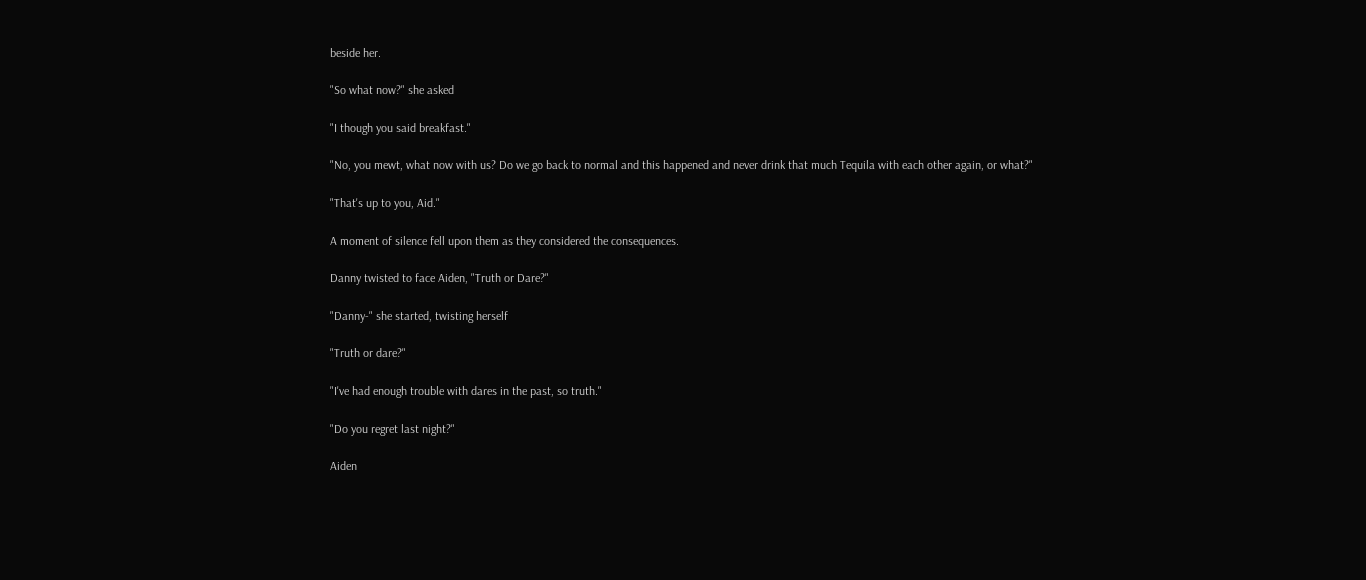beside her.

"So what now?" she asked

"I though you said breakfast."

"No, you mewt, what now with us? Do we go back to normal and this happened and never drink that much Tequila with each other again, or what?"

"That's up to you, Aid."

A moment of silence fell upon them as they considered the consequences.

Danny twisted to face Aiden, "Truth or Dare?"

"Danny-" she started, twisting herself

"Truth or dare?"

"I've had enough trouble with dares in the past, so truth."

"Do you regret last night?"

Aiden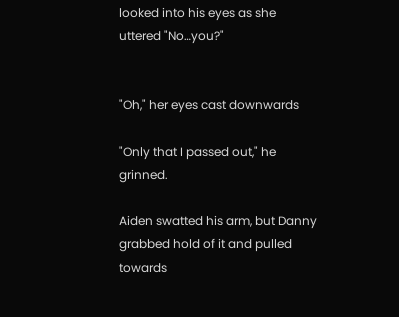looked into his eyes as she uttered "No…you?"


"Oh," her eyes cast downwards

"Only that I passed out," he grinned.

Aiden swatted his arm, but Danny grabbed hold of it and pulled towards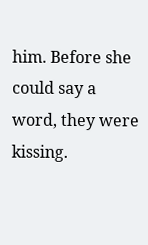him. Before she could say a word, they were kissing.